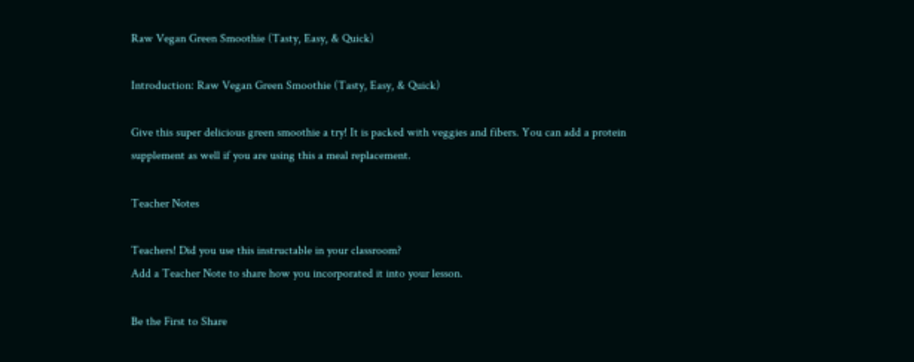Raw Vegan Green Smoothie (Tasty, Easy, & Quick)

Introduction: Raw Vegan Green Smoothie (Tasty, Easy, & Quick)

Give this super delicious green smoothie a try! It is packed with veggies and fibers. You can add a protein supplement as well if you are using this a meal replacement.

Teacher Notes

Teachers! Did you use this instructable in your classroom?
Add a Teacher Note to share how you incorporated it into your lesson.

Be the First to Share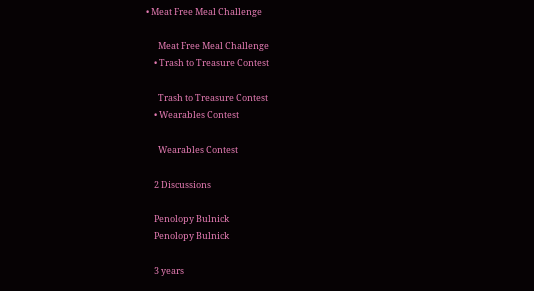• Meat Free Meal Challenge

      Meat Free Meal Challenge
    • Trash to Treasure Contest

      Trash to Treasure Contest
    • Wearables Contest

      Wearables Contest

    2 Discussions

    Penolopy Bulnick
    Penolopy Bulnick

    3 years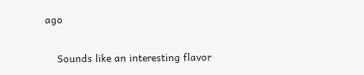ago

    Sounds like an interesting flavor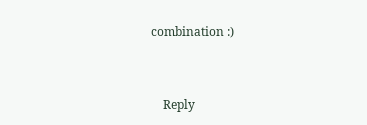combination :)


    Reply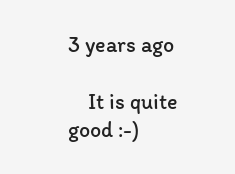3 years ago

    It is quite good :-)